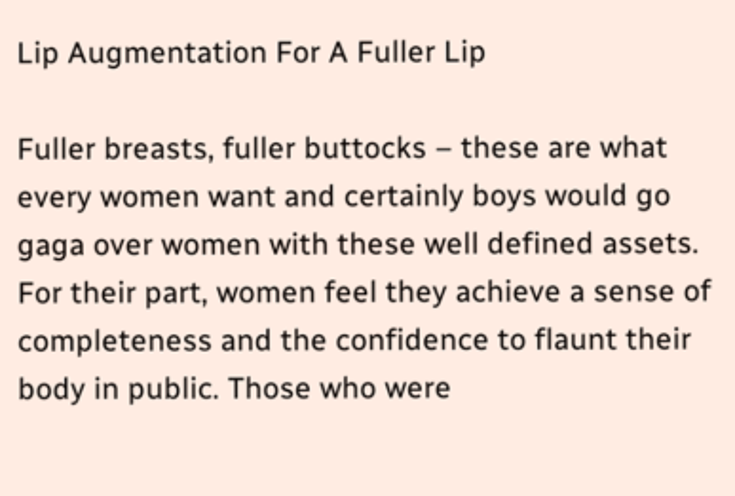Lip Augmentation For A Fuller Lip

Fuller breasts, fuller buttocks – these are what every women want and certainly boys would go gaga over women with these well defined assets. For their part, women feel they achieve a sense of completeness and the confidence to flaunt their body in public. Those who were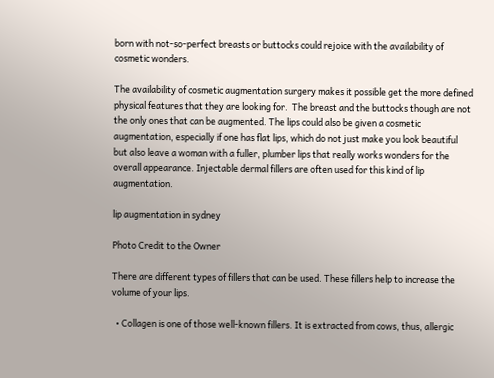born with not-so-perfect breasts or buttocks could rejoice with the availability of cosmetic wonders.

The availability of cosmetic augmentation surgery makes it possible get the more defined physical features that they are looking for.  The breast and the buttocks though are not the only ones that can be augmented. The lips could also be given a cosmetic augmentation, especially if one has flat lips, which do not just make you look beautiful  but also leave a woman with a fuller, plumber lips that really works wonders for the overall appearance. Injectable dermal fillers are often used for this kind of lip augmentation.

lip augmentation in sydney

Photo Credit to the Owner

There are different types of fillers that can be used. These fillers help to increase the volume of your lips.

  • Collagen is one of those well-known fillers. It is extracted from cows, thus, allergic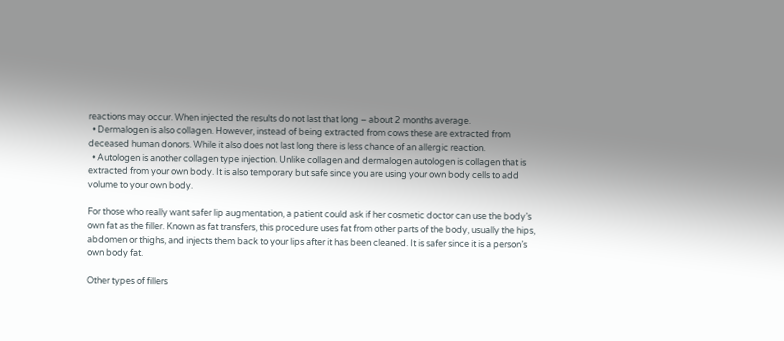reactions may occur. When injected the results do not last that long – about 2 months average.
  • Dermalogen is also collagen. However, instead of being extracted from cows these are extracted from deceased human donors. While it also does not last long there is less chance of an allergic reaction.
  • Autologen is another collagen type injection. Unlike collagen and dermalogen autologen is collagen that is extracted from your own body. It is also temporary but safe since you are using your own body cells to add volume to your own body.

For those who really want safer lip augmentation, a patient could ask if her cosmetic doctor can use the body’s own fat as the filler. Known as fat transfers, this procedure uses fat from other parts of the body, usually the hips, abdomen or thighs, and injects them back to your lips after it has been cleaned. It is safer since it is a person’s own body fat.

Other types of fillers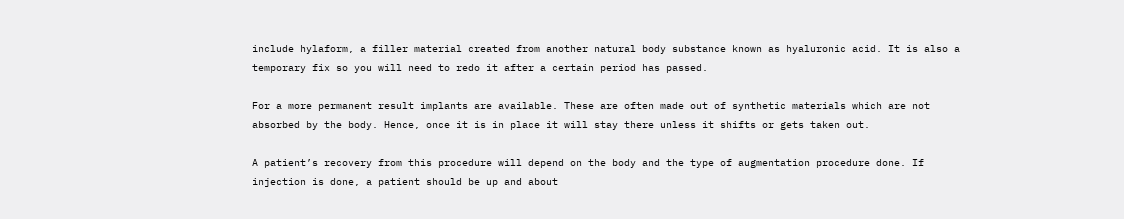include hylaform, a filler material created from another natural body substance known as hyaluronic acid. It is also a temporary fix so you will need to redo it after a certain period has passed.

For a more permanent result implants are available. These are often made out of synthetic materials which are not absorbed by the body. Hence, once it is in place it will stay there unless it shifts or gets taken out.

A patient’s recovery from this procedure will depend on the body and the type of augmentation procedure done. If injection is done, a patient should be up and about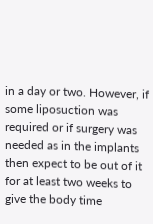in a day or two. However, if some liposuction was required or if surgery was needed as in the implants then expect to be out of it for at least two weeks to give the body time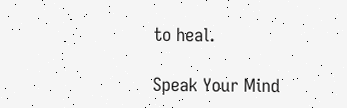to heal.

Speak Your Mind